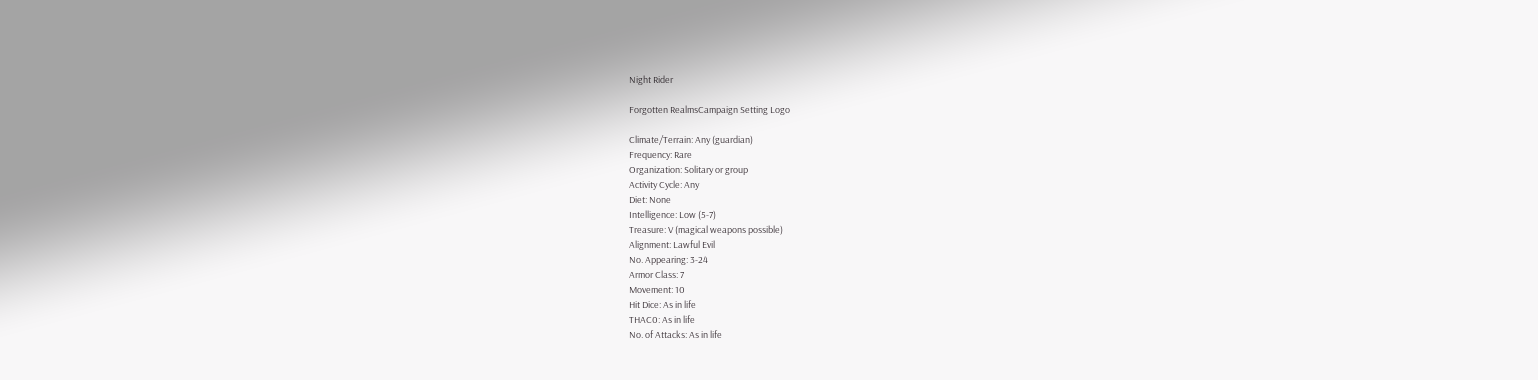Night Rider

Forgotten RealmsCampaign Setting Logo

Climate/Terrain: Any (guardian)
Frequency: Rare
Organization: Solitary or group
Activity Cycle: Any
Diet: None
Intelligence: Low (5-7)
Treasure: V (magical weapons possible)
Alignment: Lawful Evil
No. Appearing: 3-24
Armor Class: 7
Movement: 10
Hit Dice: As in life
THAC0: As in life
No. of Attacks: As in life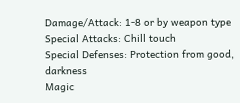Damage/Attack: 1-8 or by weapon type
Special Attacks: Chill touch
Special Defenses: Protection from good, darkness
Magic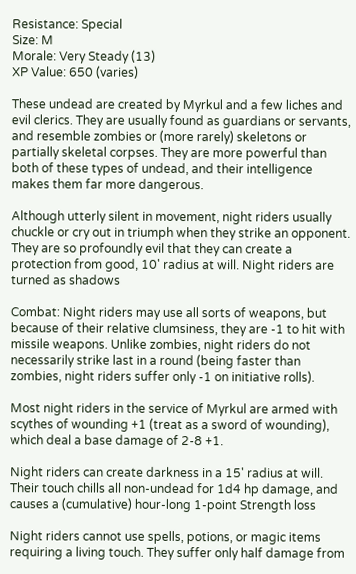Resistance: Special
Size: M
Morale: Very Steady (13)
XP Value: 650 (varies)

These undead are created by Myrkul and a few liches and evil clerics. They are usually found as guardians or servants, and resemble zombies or (more rarely) skeletons or partially skeletal corpses. They are more powerful than both of these types of undead, and their intelligence makes them far more dangerous.

Although utterly silent in movement, night riders usually chuckle or cry out in triumph when they strike an opponent. They are so profoundly evil that they can create a protection from good, 10' radius at will. Night riders are turned as shadows

Combat: Night riders may use all sorts of weapons, but because of their relative clumsiness, they are -1 to hit with missile weapons. Unlike zombies, night riders do not necessarily strike last in a round (being faster than zombies, night riders suffer only -1 on initiative rolls).

Most night riders in the service of Myrkul are armed with scythes of wounding +1 (treat as a sword of wounding), which deal a base damage of 2-8 +1.

Night riders can create darkness in a 15' radius at will. Their touch chills all non-undead for 1d4 hp damage, and causes a (cumulative) hour-long 1-point Strength loss

Night riders cannot use spells, potions, or magic items requiring a living touch. They suffer only half damage from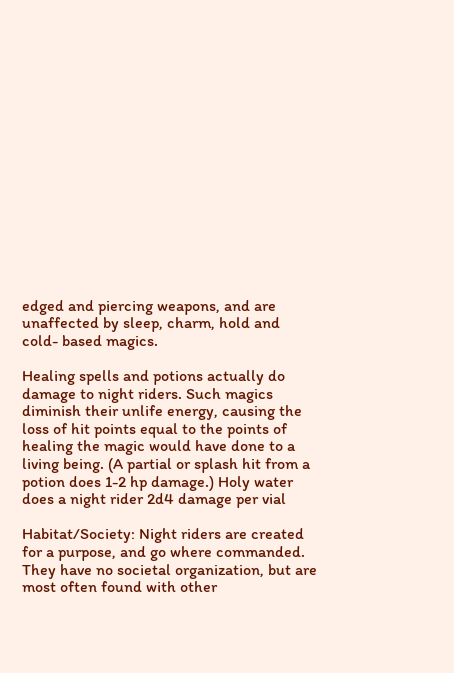edged and piercing weapons, and are unaffected by sleep, charm, hold and cold- based magics.

Healing spells and potions actually do damage to night riders. Such magics diminish their unlife energy, causing the loss of hit points equal to the points of healing the magic would have done to a living being. (A partial or splash hit from a potion does 1-2 hp damage.) Holy water does a night rider 2d4 damage per vial

Habitat/Society: Night riders are created for a purpose, and go where commanded. They have no societal organization, but are most often found with other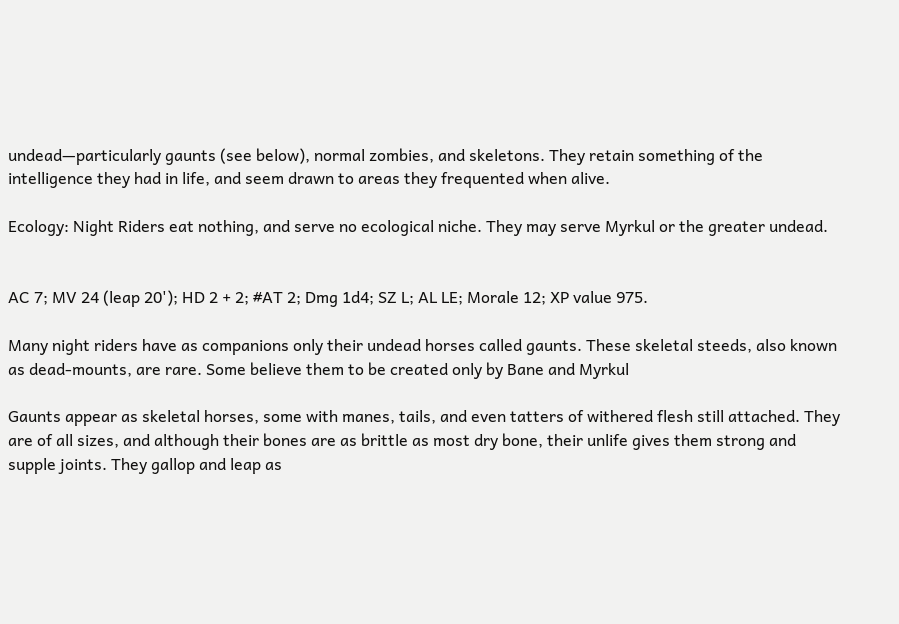undead—particularly gaunts (see below), normal zombies, and skeletons. They retain something of the intelligence they had in life, and seem drawn to areas they frequented when alive.

Ecology: Night Riders eat nothing, and serve no ecological niche. They may serve Myrkul or the greater undead.


AC 7; MV 24 (leap 20'); HD 2 + 2; #AT 2; Dmg 1d4; SZ L; AL LE; Morale 12; XP value 975.

Many night riders have as companions only their undead horses called gaunts. These skeletal steeds, also known as dead-mounts, are rare. Some believe them to be created only by Bane and Myrkul

Gaunts appear as skeletal horses, some with manes, tails, and even tatters of withered flesh still attached. They are of all sizes, and although their bones are as brittle as most dry bone, their unlife gives them strong and supple joints. They gallop and leap as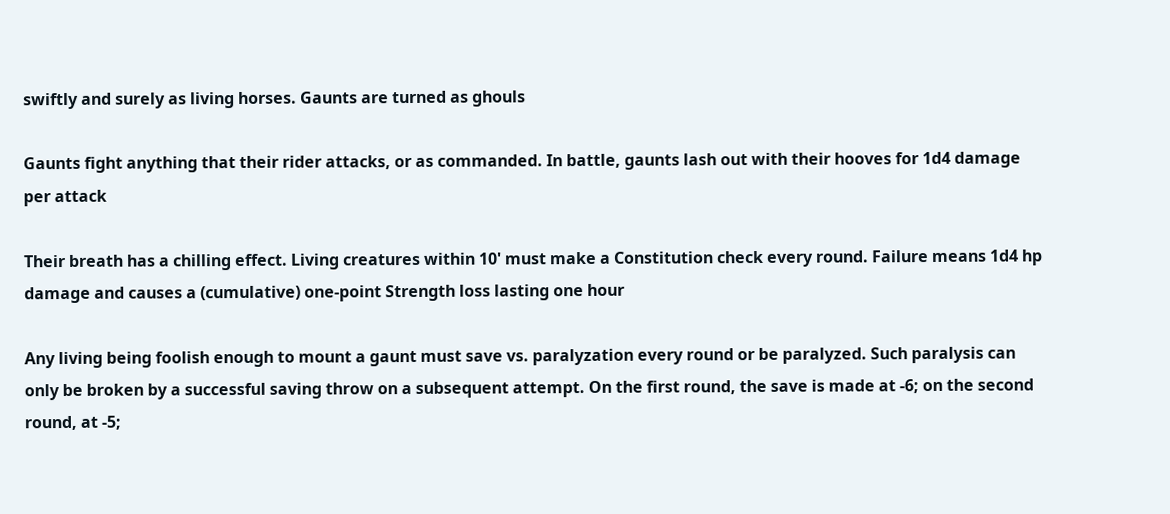swiftly and surely as living horses. Gaunts are turned as ghouls

Gaunts fight anything that their rider attacks, or as commanded. In battle, gaunts lash out with their hooves for 1d4 damage per attack

Their breath has a chilling effect. Living creatures within 10' must make a Constitution check every round. Failure means 1d4 hp damage and causes a (cumulative) one-point Strength loss lasting one hour

Any living being foolish enough to mount a gaunt must save vs. paralyzation every round or be paralyzed. Such paralysis can only be broken by a successful saving throw on a subsequent attempt. On the first round, the save is made at -6; on the second round, at -5;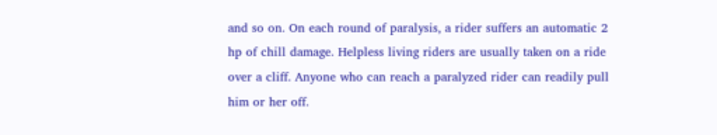and so on. On each round of paralysis, a rider suffers an automatic 2 hp of chill damage. Helpless living riders are usually taken on a ride over a cliff. Anyone who can reach a paralyzed rider can readily pull him or her off.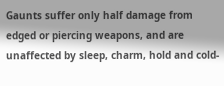Gaunts suffer only half damage from edged or piercing weapons, and are unaffected by sleep, charm, hold and cold-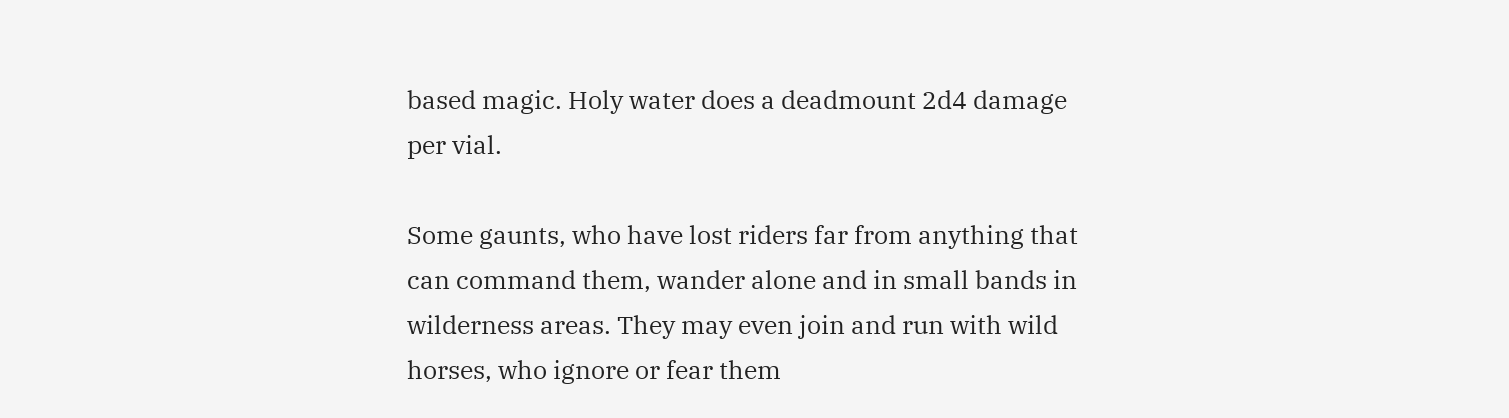based magic. Holy water does a deadmount 2d4 damage per vial.

Some gaunts, who have lost riders far from anything that can command them, wander alone and in small bands in wilderness areas. They may even join and run with wild horses, who ignore or fear them